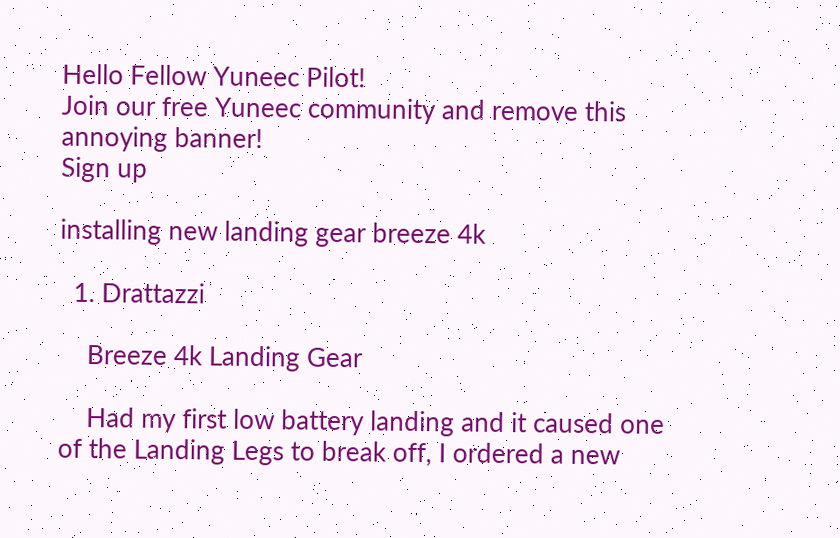Hello Fellow Yuneec Pilot!
Join our free Yuneec community and remove this annoying banner!
Sign up

installing new landing gear breeze 4k

  1. Drattazzi

    Breeze 4k Landing Gear

    Had my first low battery landing and it caused one of the Landing Legs to break off, I ordered a new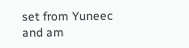set from Yuneec and am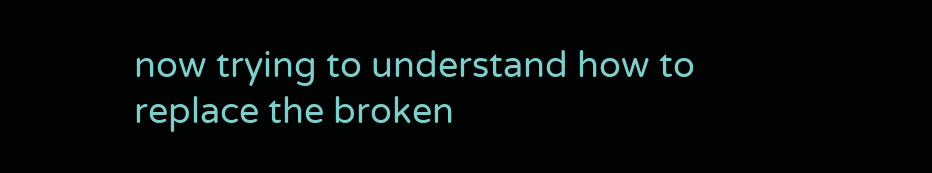now trying to understand how to replace the broken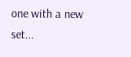one with a new set...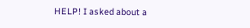HELP! I asked about a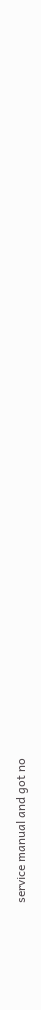service manual and got no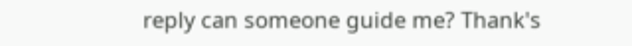reply can someone guide me? Thank's